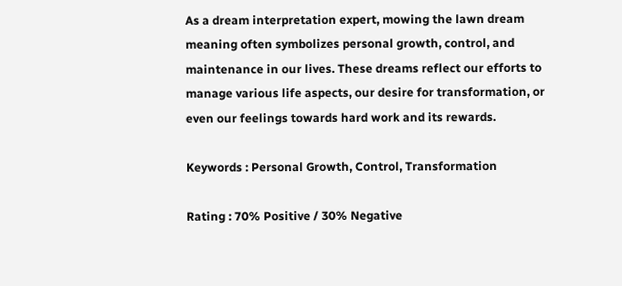As a dream interpretation expert, mowing the lawn dream meaning often symbolizes personal growth, control, and maintenance in our lives. These dreams reflect our efforts to manage various life aspects, our desire for transformation, or even our feelings towards hard work and its rewards.

Keywords : Personal Growth, Control, Transformation

Rating : 70% Positive / 30% Negative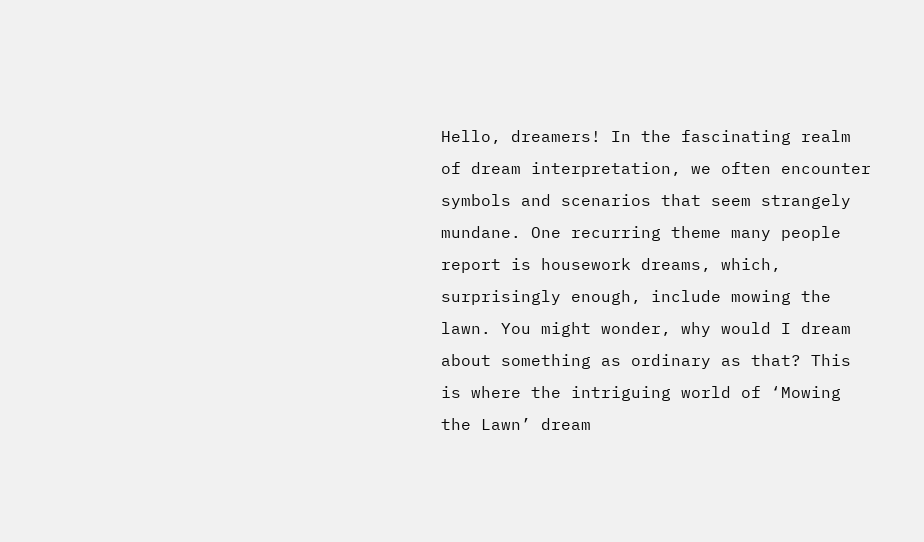Hello, dreamers! In the fascinating realm of dream interpretation, we often encounter symbols and scenarios that seem strangely mundane. One recurring theme many people report is housework dreams, which, surprisingly enough, include mowing the lawn. You might wonder, why would I dream about something as ordinary as that? This is where the intriguing world of ‘Mowing the Lawn’ dream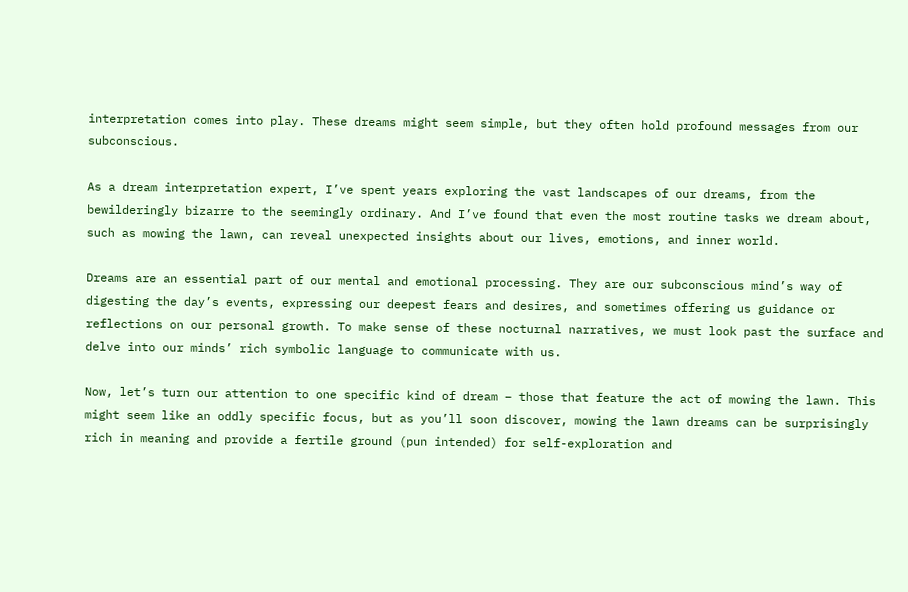interpretation comes into play. These dreams might seem simple, but they often hold profound messages from our subconscious.

As a dream interpretation expert, I’ve spent years exploring the vast landscapes of our dreams, from the bewilderingly bizarre to the seemingly ordinary. And I’ve found that even the most routine tasks we dream about, such as mowing the lawn, can reveal unexpected insights about our lives, emotions, and inner world.

Dreams are an essential part of our mental and emotional processing. They are our subconscious mind’s way of digesting the day’s events, expressing our deepest fears and desires, and sometimes offering us guidance or reflections on our personal growth. To make sense of these nocturnal narratives, we must look past the surface and delve into our minds’ rich symbolic language to communicate with us.

Now, let’s turn our attention to one specific kind of dream – those that feature the act of mowing the lawn. This might seem like an oddly specific focus, but as you’ll soon discover, mowing the lawn dreams can be surprisingly rich in meaning and provide a fertile ground (pun intended) for self-exploration and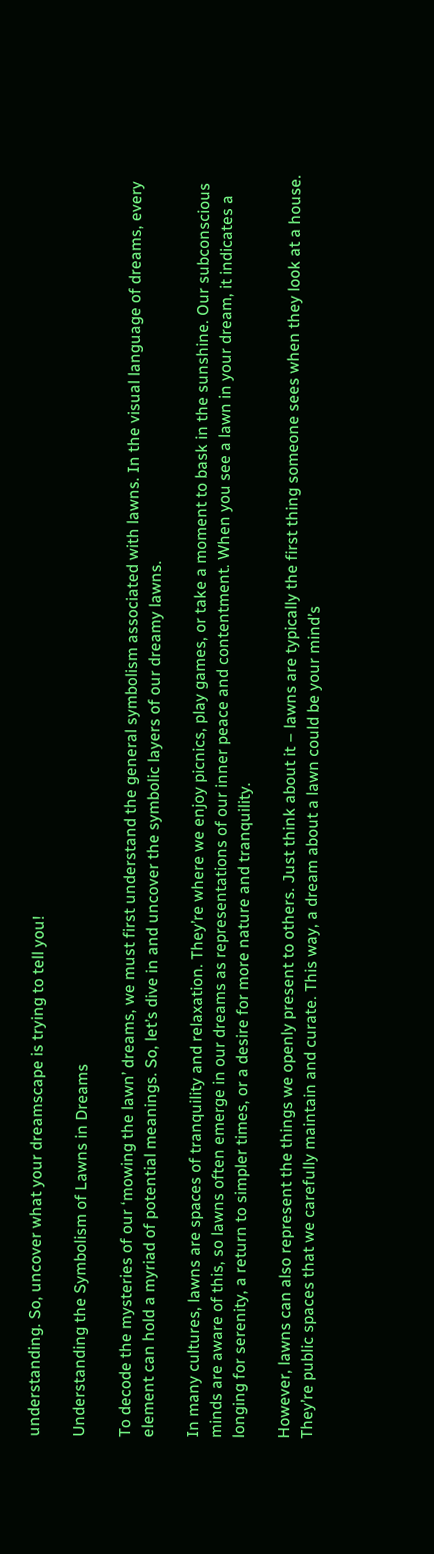understanding. So, uncover what your dreamscape is trying to tell you!

Understanding the Symbolism of Lawns in Dreams

To decode the mysteries of our ‘mowing the lawn’ dreams, we must first understand the general symbolism associated with lawns. In the visual language of dreams, every element can hold a myriad of potential meanings. So, let’s dive in and uncover the symbolic layers of our dreamy lawns.

In many cultures, lawns are spaces of tranquility and relaxation. They’re where we enjoy picnics, play games, or take a moment to bask in the sunshine. Our subconscious minds are aware of this, so lawns often emerge in our dreams as representations of our inner peace and contentment. When you see a lawn in your dream, it indicates a longing for serenity, a return to simpler times, or a desire for more nature and tranquility.

However, lawns can also represent the things we openly present to others. Just think about it – lawns are typically the first thing someone sees when they look at a house. They’re public spaces that we carefully maintain and curate. This way, a dream about a lawn could be your mind’s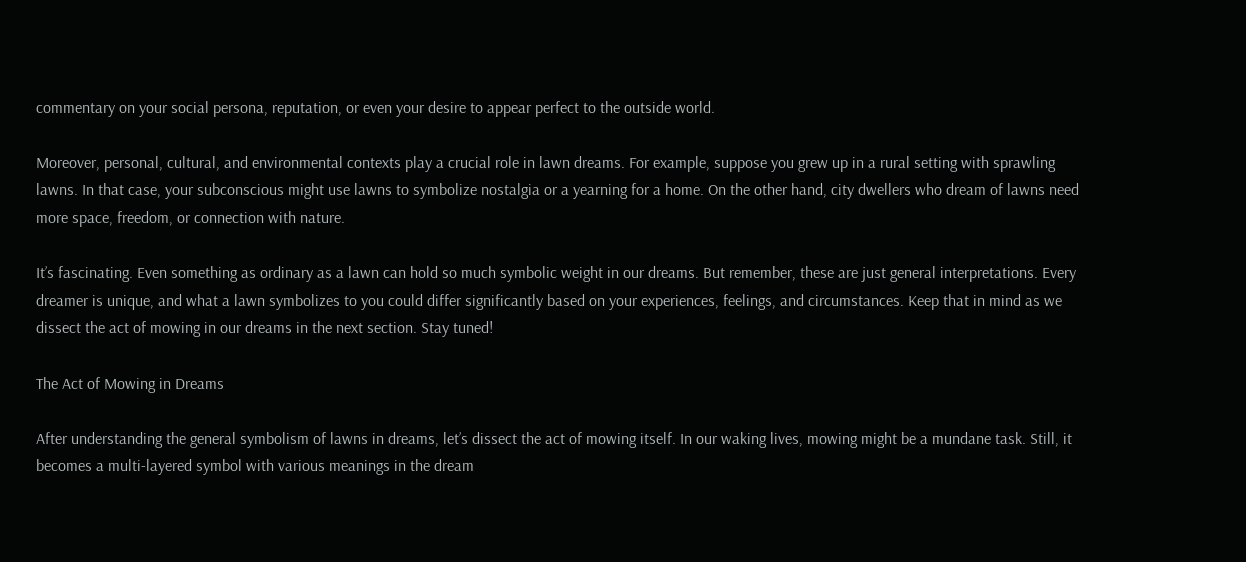commentary on your social persona, reputation, or even your desire to appear perfect to the outside world.

Moreover, personal, cultural, and environmental contexts play a crucial role in lawn dreams. For example, suppose you grew up in a rural setting with sprawling lawns. In that case, your subconscious might use lawns to symbolize nostalgia or a yearning for a home. On the other hand, city dwellers who dream of lawns need more space, freedom, or connection with nature.

It’s fascinating. Even something as ordinary as a lawn can hold so much symbolic weight in our dreams. But remember, these are just general interpretations. Every dreamer is unique, and what a lawn symbolizes to you could differ significantly based on your experiences, feelings, and circumstances. Keep that in mind as we dissect the act of mowing in our dreams in the next section. Stay tuned!

The Act of Mowing in Dreams

After understanding the general symbolism of lawns in dreams, let’s dissect the act of mowing itself. In our waking lives, mowing might be a mundane task. Still, it becomes a multi-layered symbol with various meanings in the dream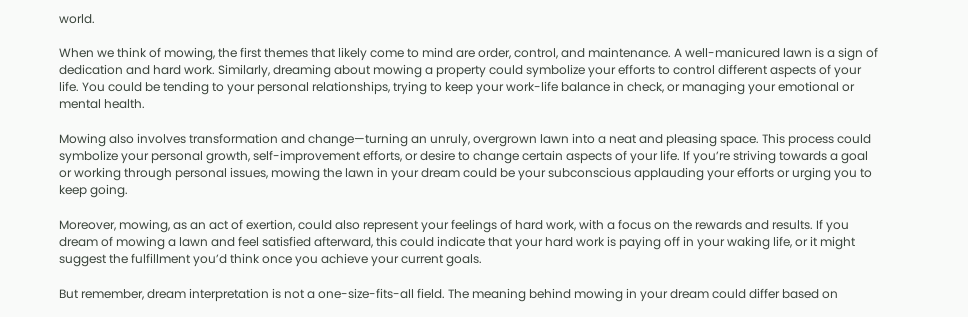world.

When we think of mowing, the first themes that likely come to mind are order, control, and maintenance. A well-manicured lawn is a sign of dedication and hard work. Similarly, dreaming about mowing a property could symbolize your efforts to control different aspects of your life. You could be tending to your personal relationships, trying to keep your work-life balance in check, or managing your emotional or mental health.

Mowing also involves transformation and change—turning an unruly, overgrown lawn into a neat and pleasing space. This process could symbolize your personal growth, self-improvement efforts, or desire to change certain aspects of your life. If you’re striving towards a goal or working through personal issues, mowing the lawn in your dream could be your subconscious applauding your efforts or urging you to keep going.

Moreover, mowing, as an act of exertion, could also represent your feelings of hard work, with a focus on the rewards and results. If you dream of mowing a lawn and feel satisfied afterward, this could indicate that your hard work is paying off in your waking life, or it might suggest the fulfillment you’d think once you achieve your current goals.

But remember, dream interpretation is not a one-size-fits-all field. The meaning behind mowing in your dream could differ based on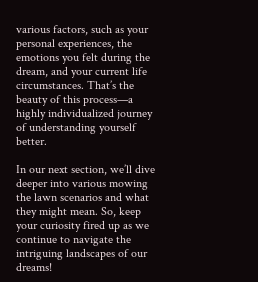various factors, such as your personal experiences, the emotions you felt during the dream, and your current life circumstances. That’s the beauty of this process—a highly individualized journey of understanding yourself better.

In our next section, we’ll dive deeper into various mowing the lawn scenarios and what they might mean. So, keep your curiosity fired up as we continue to navigate the intriguing landscapes of our dreams!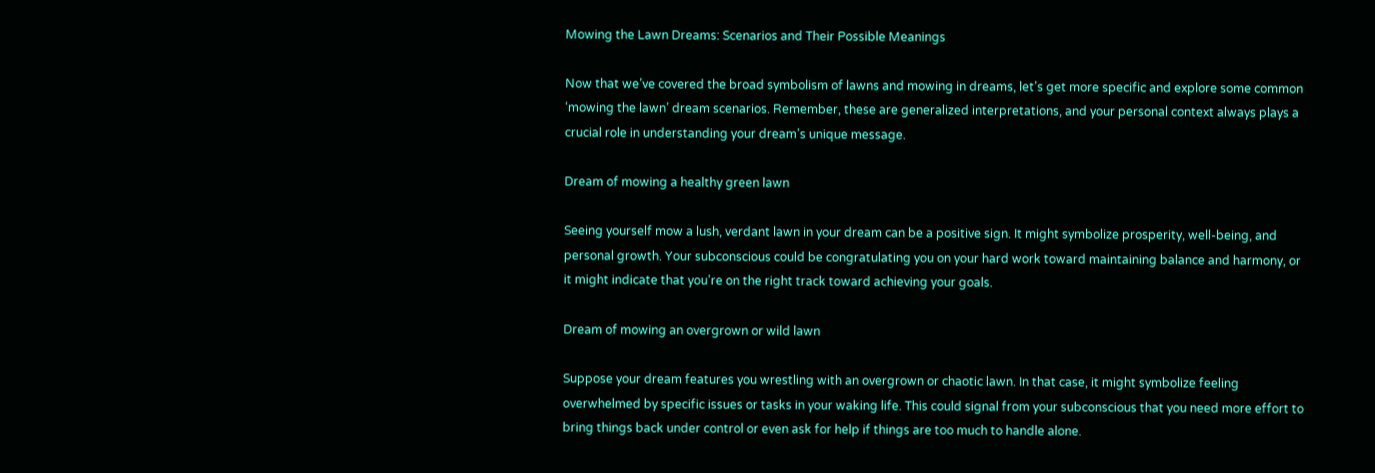Mowing the Lawn Dreams: Scenarios and Their Possible Meanings

Now that we’ve covered the broad symbolism of lawns and mowing in dreams, let’s get more specific and explore some common ‘mowing the lawn’ dream scenarios. Remember, these are generalized interpretations, and your personal context always plays a crucial role in understanding your dream’s unique message.

Dream of mowing a healthy green lawn

Seeing yourself mow a lush, verdant lawn in your dream can be a positive sign. It might symbolize prosperity, well-being, and personal growth. Your subconscious could be congratulating you on your hard work toward maintaining balance and harmony, or it might indicate that you’re on the right track toward achieving your goals.

Dream of mowing an overgrown or wild lawn

Suppose your dream features you wrestling with an overgrown or chaotic lawn. In that case, it might symbolize feeling overwhelmed by specific issues or tasks in your waking life. This could signal from your subconscious that you need more effort to bring things back under control or even ask for help if things are too much to handle alone.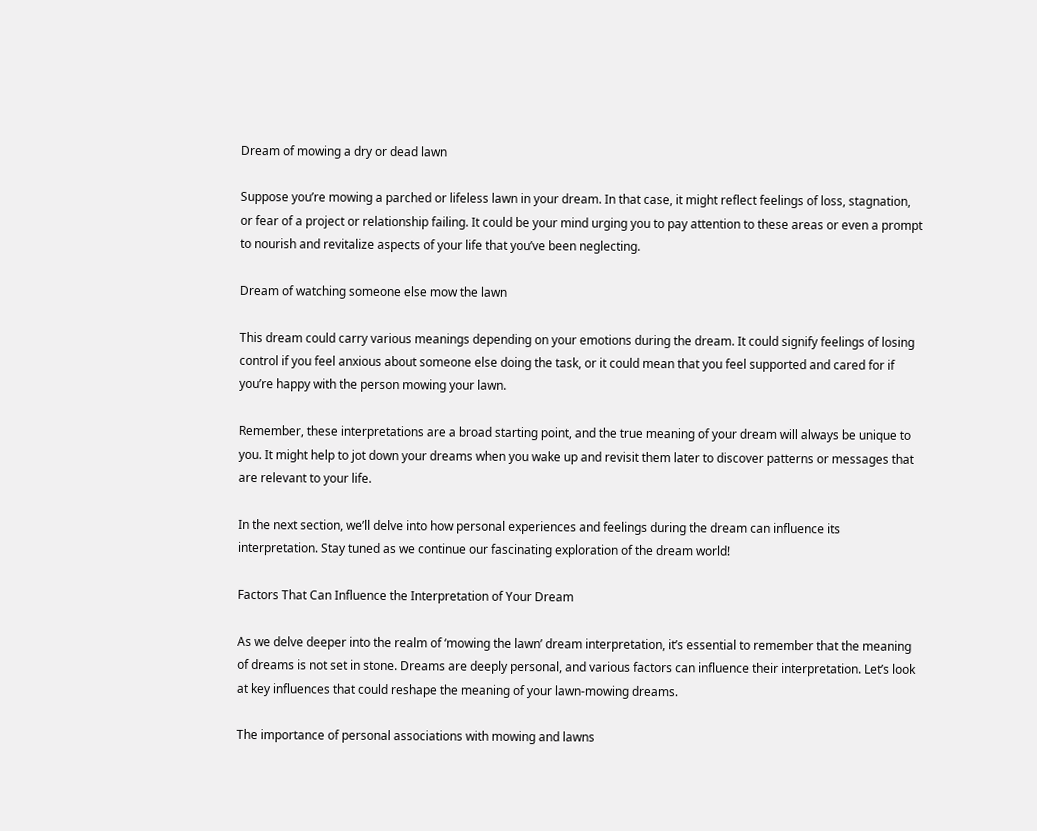Dream of mowing a dry or dead lawn

Suppose you’re mowing a parched or lifeless lawn in your dream. In that case, it might reflect feelings of loss, stagnation, or fear of a project or relationship failing. It could be your mind urging you to pay attention to these areas or even a prompt to nourish and revitalize aspects of your life that you’ve been neglecting.

Dream of watching someone else mow the lawn

This dream could carry various meanings depending on your emotions during the dream. It could signify feelings of losing control if you feel anxious about someone else doing the task, or it could mean that you feel supported and cared for if you’re happy with the person mowing your lawn.

Remember, these interpretations are a broad starting point, and the true meaning of your dream will always be unique to you. It might help to jot down your dreams when you wake up and revisit them later to discover patterns or messages that are relevant to your life.

In the next section, we’ll delve into how personal experiences and feelings during the dream can influence its interpretation. Stay tuned as we continue our fascinating exploration of the dream world!

Factors That Can Influence the Interpretation of Your Dream

As we delve deeper into the realm of ‘mowing the lawn’ dream interpretation, it’s essential to remember that the meaning of dreams is not set in stone. Dreams are deeply personal, and various factors can influence their interpretation. Let’s look at key influences that could reshape the meaning of your lawn-mowing dreams.

The importance of personal associations with mowing and lawns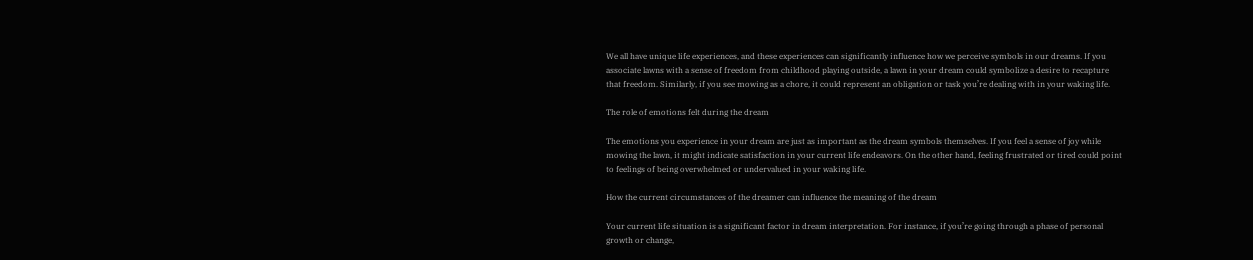We all have unique life experiences, and these experiences can significantly influence how we perceive symbols in our dreams. If you associate lawns with a sense of freedom from childhood playing outside, a lawn in your dream could symbolize a desire to recapture that freedom. Similarly, if you see mowing as a chore, it could represent an obligation or task you’re dealing with in your waking life.

The role of emotions felt during the dream

The emotions you experience in your dream are just as important as the dream symbols themselves. If you feel a sense of joy while mowing the lawn, it might indicate satisfaction in your current life endeavors. On the other hand, feeling frustrated or tired could point to feelings of being overwhelmed or undervalued in your waking life.

How the current circumstances of the dreamer can influence the meaning of the dream

Your current life situation is a significant factor in dream interpretation. For instance, if you’re going through a phase of personal growth or change,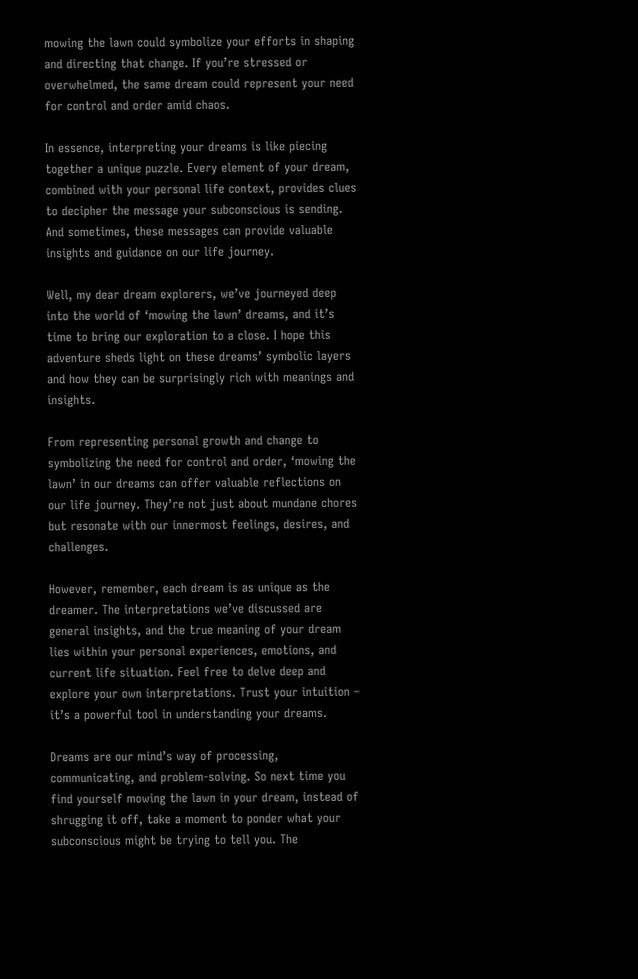mowing the lawn could symbolize your efforts in shaping and directing that change. If you’re stressed or overwhelmed, the same dream could represent your need for control and order amid chaos.

In essence, interpreting your dreams is like piecing together a unique puzzle. Every element of your dream, combined with your personal life context, provides clues to decipher the message your subconscious is sending. And sometimes, these messages can provide valuable insights and guidance on our life journey.

Well, my dear dream explorers, we’ve journeyed deep into the world of ‘mowing the lawn’ dreams, and it’s time to bring our exploration to a close. I hope this adventure sheds light on these dreams’ symbolic layers and how they can be surprisingly rich with meanings and insights.

From representing personal growth and change to symbolizing the need for control and order, ‘mowing the lawn’ in our dreams can offer valuable reflections on our life journey. They’re not just about mundane chores but resonate with our innermost feelings, desires, and challenges.

However, remember, each dream is as unique as the dreamer. The interpretations we’ve discussed are general insights, and the true meaning of your dream lies within your personal experiences, emotions, and current life situation. Feel free to delve deep and explore your own interpretations. Trust your intuition – it’s a powerful tool in understanding your dreams.

Dreams are our mind’s way of processing, communicating, and problem-solving. So next time you find yourself mowing the lawn in your dream, instead of shrugging it off, take a moment to ponder what your subconscious might be trying to tell you. The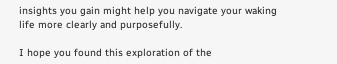insights you gain might help you navigate your waking life more clearly and purposefully.

I hope you found this exploration of the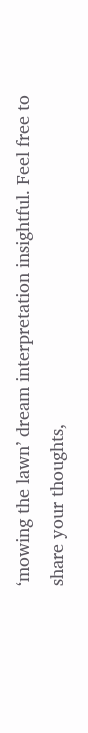‘mowing the lawn’ dream interpretation insightful. Feel free to share your thoughts,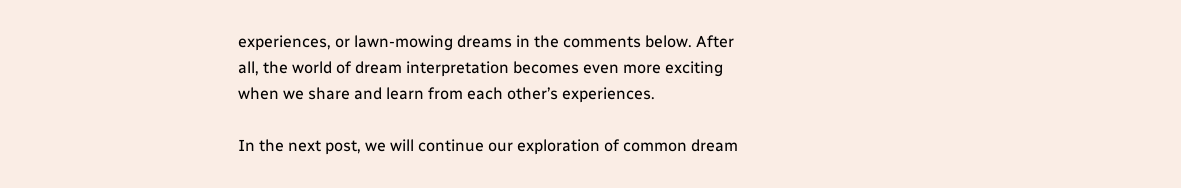experiences, or lawn-mowing dreams in the comments below. After all, the world of dream interpretation becomes even more exciting when we share and learn from each other’s experiences.

In the next post, we will continue our exploration of common dream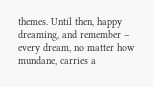themes. Until then, happy dreaming, and remember – every dream, no matter how mundane, carries a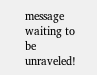message waiting to be unraveled!